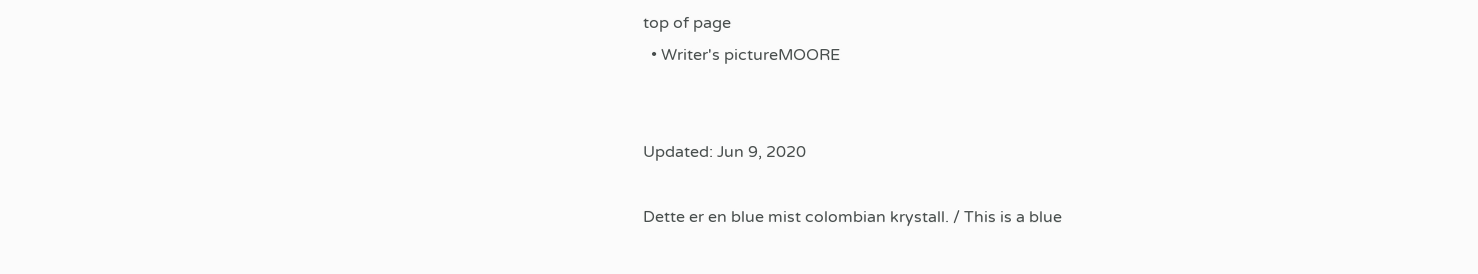top of page
  • Writer's pictureMOORE


Updated: Jun 9, 2020

Dette er en blue mist colombian krystall. / This is a blue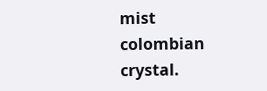mist colombian crystal.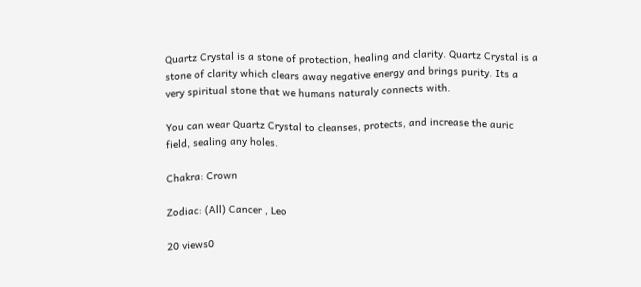Quartz Crystal is a stone of protection, healing and clarity. Quartz Crystal is a stone of clarity which clears away negative energy and brings purity. Its a very spiritual stone that we humans naturaly connects with.

You can wear Quartz Crystal to cleanses, protects, and increase the auric field, sealing any holes.

Chakra: Crown

Zodiac: (All) Cancer , Leo

20 views0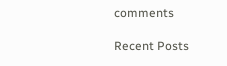comments

Recent Posts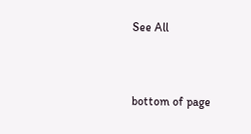See All


bottom of page